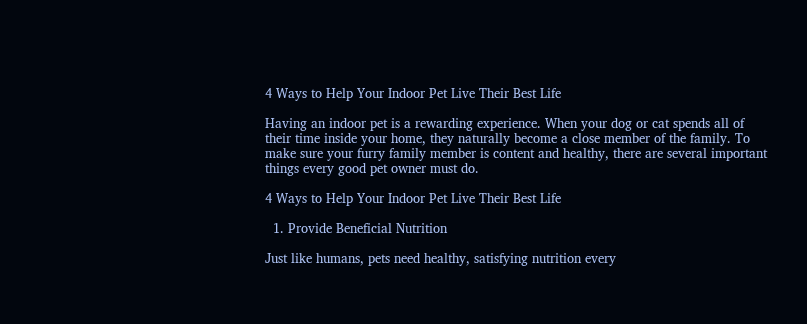4 Ways to Help Your Indoor Pet Live Their Best Life

Having an indoor pet is a rewarding experience. When your dog or cat spends all of their time inside your home, they naturally become a close member of the family. To make sure your furry family member is content and healthy, there are several important things every good pet owner must do.

4 Ways to Help Your Indoor Pet Live Their Best Life

  1. Provide Beneficial Nutrition

Just like humans, pets need healthy, satisfying nutrition every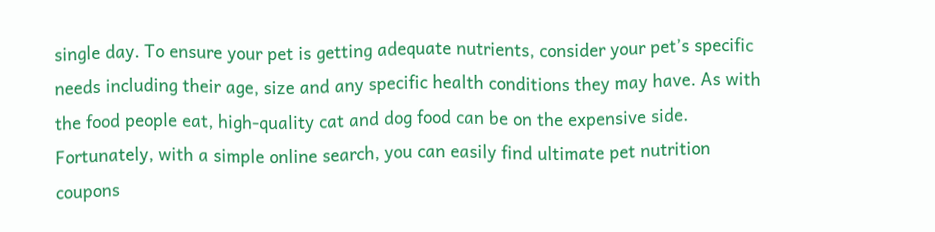single day. To ensure your pet is getting adequate nutrients, consider your pet’s specific needs including their age, size and any specific health conditions they may have. As with the food people eat, high-quality cat and dog food can be on the expensive side. Fortunately, with a simple online search, you can easily find ultimate pet nutrition coupons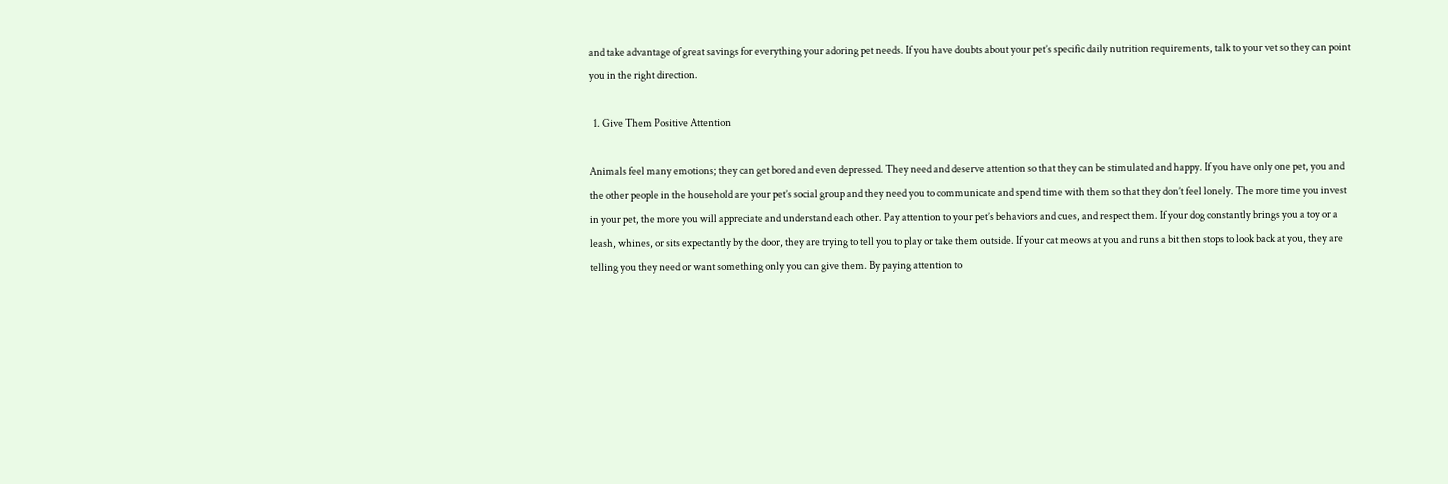and take advantage of great savings for everything your adoring pet needs. If you have doubts about your pet’s specific daily nutrition requirements, talk to your vet so they can point you in the right direction.

  1. Give Them Positive Attention

Animals feel many emotions; they can get bored and even depressed. They need and deserve attention so that they can be stimulated and happy. If you have only one pet, you and the other people in the household are your pet’s social group and they need you to communicate and spend time with them so that they don’t feel lonely. The more time you invest in your pet, the more you will appreciate and understand each other. Pay attention to your pet’s behaviors and cues, and respect them. If your dog constantly brings you a toy or a leash, whines, or sits expectantly by the door, they are trying to tell you to play or take them outside. If your cat meows at you and runs a bit then stops to look back at you, they are telling you they need or want something only you can give them. By paying attention to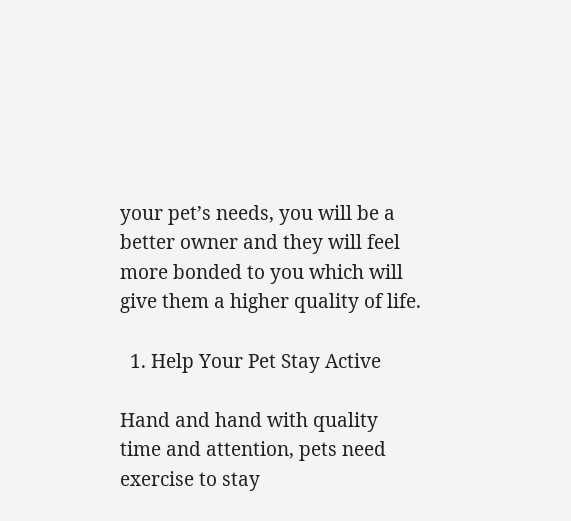your pet’s needs, you will be a better owner and they will feel more bonded to you which will give them a higher quality of life.

  1. Help Your Pet Stay Active

Hand and hand with quality time and attention, pets need exercise to stay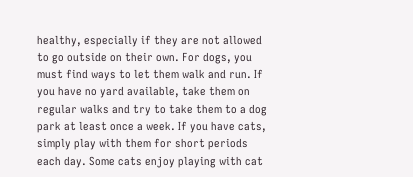healthy, especially if they are not allowed to go outside on their own. For dogs, you must find ways to let them walk and run. If you have no yard available, take them on regular walks and try to take them to a dog park at least once a week. If you have cats, simply play with them for short periods each day. Some cats enjoy playing with cat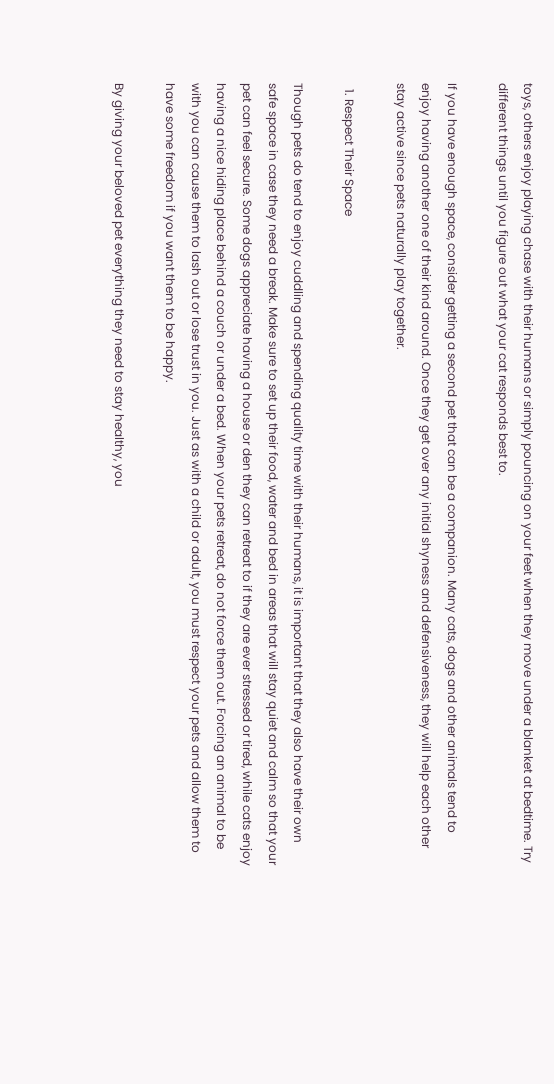toys, others enjoy playing chase with their humans or simply pouncing on your feet when they move under a blanket at bedtime. Try different things until you figure out what your cat responds best to.

If you have enough space, consider getting a second pet that can be a companion. Many cats, dogs and other animals tend to enjoy having another one of their kind around. Once they get over any initial shyness and defensiveness, they will help each other stay active since pets naturally play together.

  1. Respect Their Space

Though pets do tend to enjoy cuddling and spending quality time with their humans, it is important that they also have their own safe space in case they need a break. Make sure to set up their food, water and bed in areas that will stay quiet and calm so that your pet can feel secure. Some dogs appreciate having a house or den they can retreat to if they are ever stressed or tired, while cats enjoy having a nice hiding place behind a couch or under a bed. When your pets retreat, do not force them out. Forcing an animal to be with you can cause them to lash out or lose trust in you. Just as with a child or adult, you must respect your pets and allow them to have some freedom if you want them to be happy.

By giving your beloved pet everything they need to stay healthy, you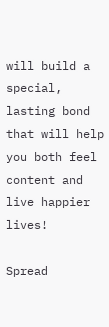will build a special, lasting bond that will help you both feel content and live happier lives!

Spread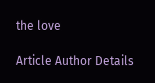the love

Article Author Details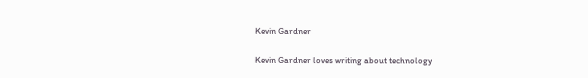Kevin Gardner

Kevin Gardner loves writing about technology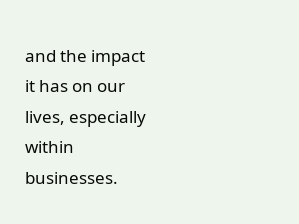and the impact it has on our lives, especially within businesses.